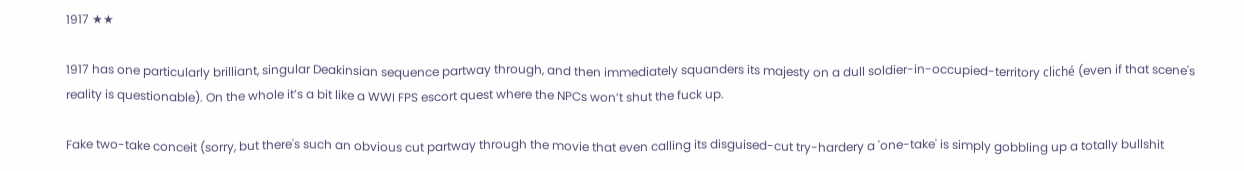1917 ★★

1917 has one particularly brilliant, singular Deakinsian sequence partway through, and then immediately squanders its majesty on a dull soldier-in-occupied-territory cliché (even if that scene's reality is questionable). On the whole it’s a bit like a WWI FPS escort quest where the NPCs won’t shut the fuck up.

Fake two-take conceit (sorry, but there's such an obvious cut partway through the movie that even calling its disguised-cut try-hardery a 'one-take' is simply gobbling up a totally bullshit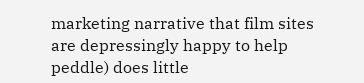marketing narrative that film sites are depressingly happy to help peddle) does little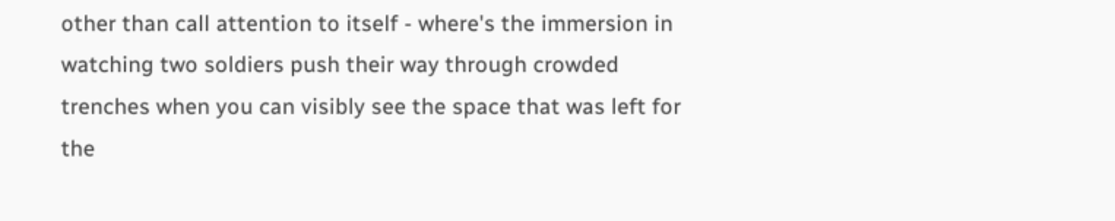other than call attention to itself - where's the immersion in watching two soldiers push their way through crowded trenches when you can visibly see the space that was left for the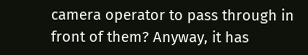camera operator to pass through in front of them? Anyway, it has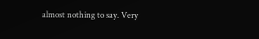almost nothing to say. Very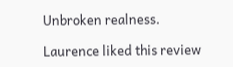Unbroken realness.

Laurence liked this review